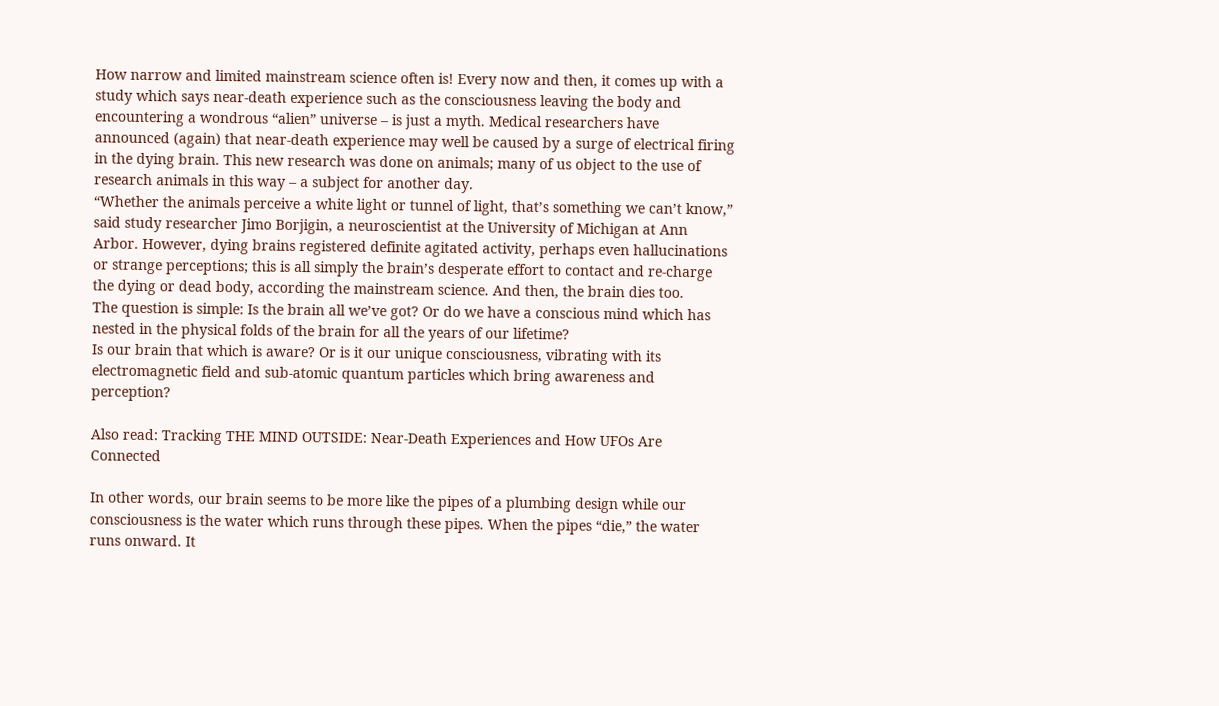How narrow and limited mainstream science often is! Every now and then, it comes up with a study which says near-death experience such as the consciousness leaving the body and encountering a wondrous “alien” universe – is just a myth. Medical researchers have announced (again) that near-death experience may well be caused by a surge of electrical firing in the dying brain. This new research was done on animals; many of us object to the use of research animals in this way – a subject for another day.
“Whether the animals perceive a white light or tunnel of light, that’s something we can’t know,” said study researcher Jimo Borjigin, a neuroscientist at the University of Michigan at Ann Arbor. However, dying brains registered definite agitated activity, perhaps even hallucinations or strange perceptions; this is all simply the brain’s desperate effort to contact and re-charge the dying or dead body, according the mainstream science. And then, the brain dies too.
The question is simple: Is the brain all we’ve got? Or do we have a conscious mind which has nested in the physical folds of the brain for all the years of our lifetime?
Is our brain that which is aware? Or is it our unique consciousness, vibrating with its electromagnetic field and sub-atomic quantum particles which bring awareness and perception?

Also read: Tracking THE MIND OUTSIDE: Near-Death Experiences and How UFOs Are Connected

In other words, our brain seems to be more like the pipes of a plumbing design while our consciousness is the water which runs through these pipes. When the pipes “die,” the water runs onward. It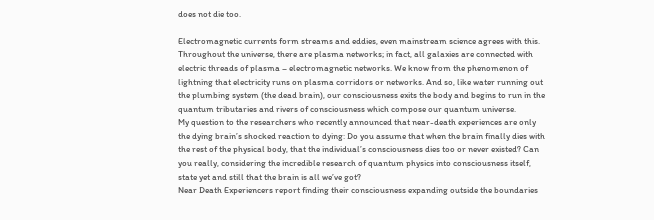does not die too.

Electromagnetic currents form streams and eddies, even mainstream science agrees with this. Throughout the universe, there are plasma networks; in fact, all galaxies are connected with electric threads of plasma – electromagnetic networks. We know from the phenomenon of lightning that electricity runs on plasma corridors or networks. And so, like water running out the plumbing system (the dead brain), our consciousness exits the body and begins to run in the quantum tributaries and rivers of consciousness which compose our quantum universe.
My question to the researchers who recently announced that near-death experiences are only the dying brain’s shocked reaction to dying: Do you assume that when the brain finally dies with the rest of the physical body, that the individual’s consciousness dies too or never existed? Can you really, considering the incredible research of quantum physics into consciousness itself, state yet and still that the brain is all we’ve got?
Near Death Experiencers report finding their consciousness expanding outside the boundaries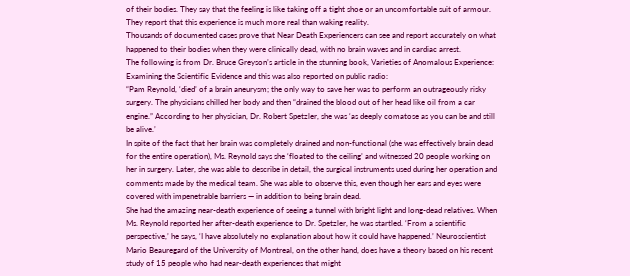of their bodies. They say that the feeling is like taking off a tight shoe or an uncomfortable suit of armour. They report that this experience is much more real than waking reality.
Thousands of documented cases prove that Near Death Experiencers can see and report accurately on what happened to their bodies when they were clinically dead, with no brain waves and in cardiac arrest.
The following is from Dr. Bruce Greyson’s article in the stunning book, Varieties of Anomalous Experience: Examining the Scientific Evidence and this was also reported on public radio:
“Pam Reynold, ‘died’ of a brain aneurysm; the only way to save her was to perform an outrageously risky surgery. The physicians chilled her body and then “drained the blood out of her head like oil from a car engine.” According to her physician, Dr. Robert Spetzler, she was ‘as deeply comatose as you can be and still be alive.’
In spite of the fact that her brain was completely drained and non-functional (she was effectively brain dead for the entire operation), Ms. Reynold says she ‘floated to the ceiling’ and witnessed 20 people working on her in surgery. Later, she was able to describe in detail, the surgical instruments used during her operation and comments made by the medical team. She was able to observe this, even though her ears and eyes were covered with impenetrable barriers — in addition to being brain dead.
She had the amazing near-death experience of seeing a tunnel with bright light and long-dead relatives. When Ms. Reynold reported her after-death experience to Dr. Spetzler, he was startled. ‘From a scientific perspective,’ he says, ‘I have absolutely no explanation about how it could have happened.’ Neuroscientist Mario Beauregard of the University of Montreal, on the other hand, does have a theory based on his recent study of 15 people who had near-death experiences that might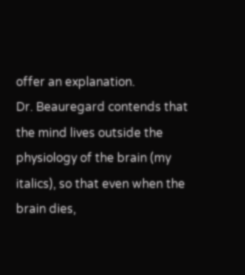offer an explanation.
Dr. Beauregard contends that the mind lives outside the physiology of the brain (my italics), so that even when the brain dies,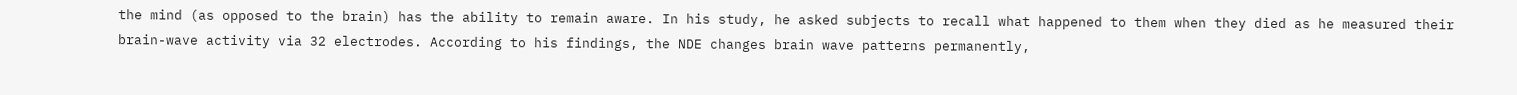the mind (as opposed to the brain) has the ability to remain aware. In his study, he asked subjects to recall what happened to them when they died as he measured their brain-wave activity via 32 electrodes. According to his findings, the NDE changes brain wave patterns permanently,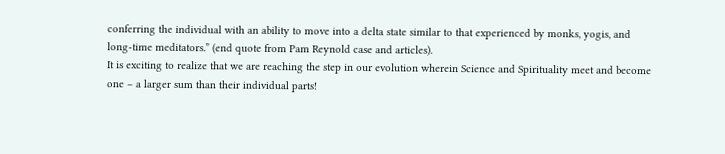conferring the individual with an ability to move into a delta state similar to that experienced by monks, yogis, and long-time meditators.” (end quote from Pam Reynold case and articles).
It is exciting to realize that we are reaching the step in our evolution wherein Science and Spirituality meet and become one – a larger sum than their individual parts!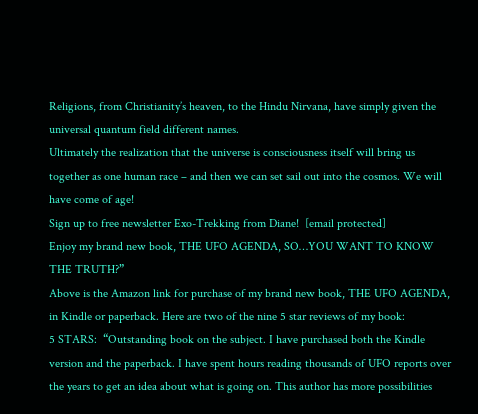Religions, from Christianity’s heaven, to the Hindu Nirvana, have simply given the universal quantum field different names.
Ultimately the realization that the universe is consciousness itself will bring us together as one human race – and then we can set sail out into the cosmos. We will have come of age!
Sign up to free newsletter Exo-Trekking from Diane!  [email protected]
Enjoy my brand new book, THE UFO AGENDA, SO…YOU WANT TO KNOW THE TRUTH?”
Above is the Amazon link for purchase of my brand new book, THE UFO AGENDA, in Kindle or paperback. Here are two of the nine 5 star reviews of my book:
5 STARS:  “Outstanding book on the subject. I have purchased both the Kindle version and the paperback. I have spent hours reading thousands of UFO reports over the years to get an idea about what is going on. This author has more possibilities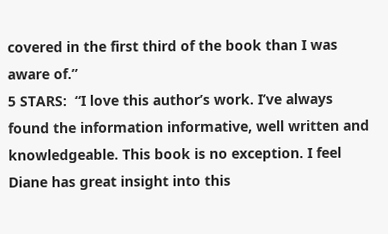covered in the first third of the book than I was aware of.”
5 STARS:  “I love this author’s work. I’ve always found the information informative, well written and knowledgeable. This book is no exception. I feel Diane has great insight into this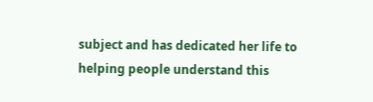subject and has dedicated her life to helping people understand this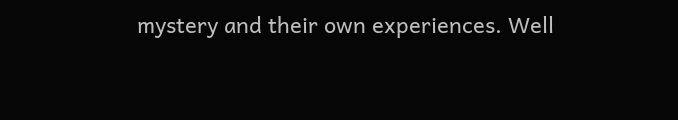mystery and their own experiences. Well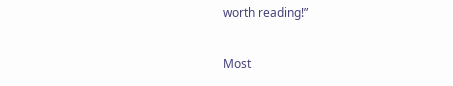worth reading!”

Most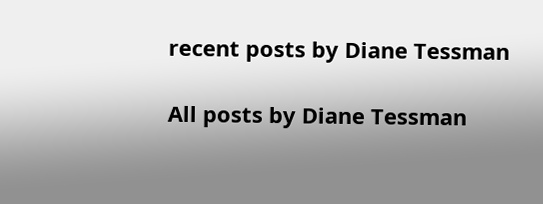recent posts by Diane Tessman

All posts by Diane Tessman